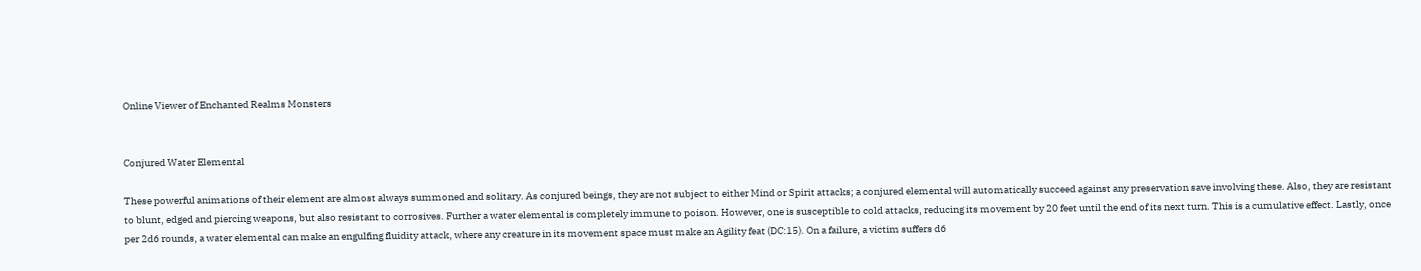Online Viewer of Enchanted Realms Monsters


Conjured Water Elemental

These powerful animations of their element are almost always summoned and solitary. As conjured beings, they are not subject to either Mind or Spirit attacks; a conjured elemental will automatically succeed against any preservation save involving these. Also, they are resistant to blunt, edged and piercing weapons, but also resistant to corrosives. Further a water elemental is completely immune to poison. However, one is susceptible to cold attacks, reducing its movement by 20 feet until the end of its next turn. This is a cumulative effect. Lastly, once per 2d6 rounds, a water elemental can make an engulfing fluidity attack, where any creature in its movement space must make an Agility feat (DC:15). On a failure, a victim suffers d6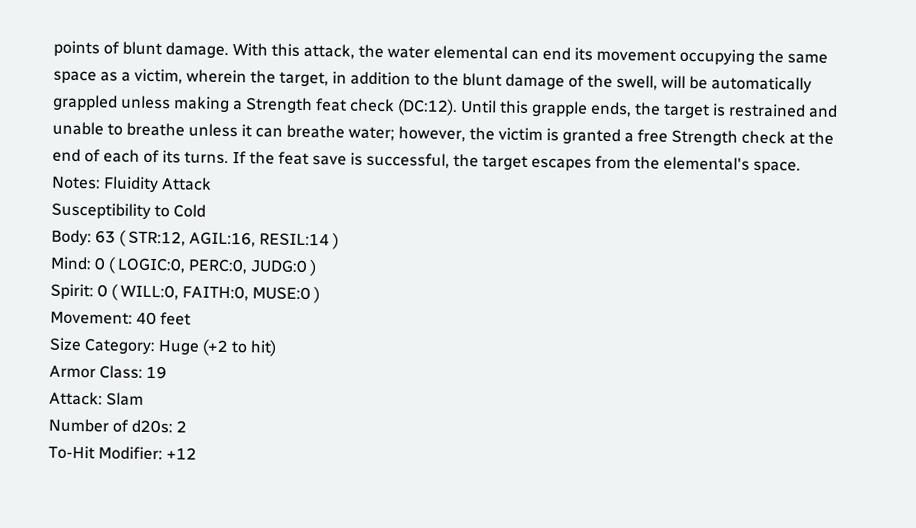points of blunt damage. With this attack, the water elemental can end its movement occupying the same space as a victim, wherein the target, in addition to the blunt damage of the swell, will be automatically grappled unless making a Strength feat check (DC:12). Until this grapple ends, the target is restrained and unable to breathe unless it can breathe water; however, the victim is granted a free Strength check at the end of each of its turns. If the feat save is successful, the target escapes from the elemental's space.
Notes: Fluidity Attack
Susceptibility to Cold
Body: 63 ( STR:12, AGIL:16, RESIL:14 )
Mind: 0 ( LOGIC:0, PERC:0, JUDG:0 )
Spirit: 0 ( WILL:0, FAITH:0, MUSE:0 )
Movement: 40 feet
Size Category: Huge (+2 to hit)
Armor Class: 19
Attack: Slam
Number of d20s: 2
To-Hit Modifier: +12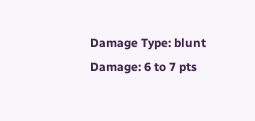Damage Type: blunt
Damage: 6 to 7 pts